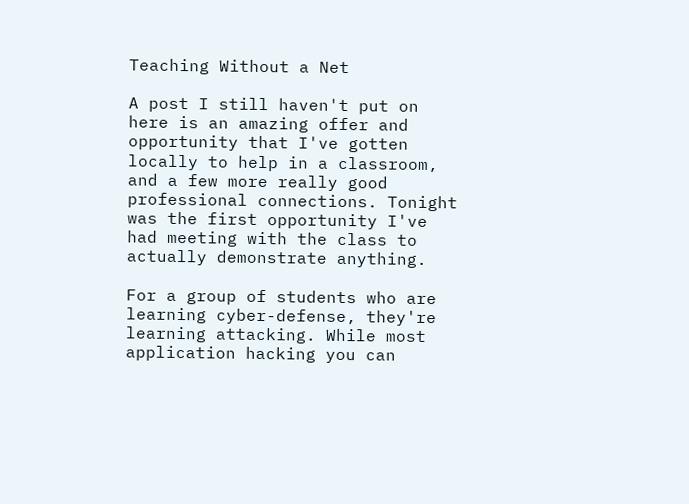Teaching Without a Net

A post I still haven't put on here is an amazing offer and opportunity that I've gotten locally to help in a classroom, and a few more really good professional connections. Tonight was the first opportunity I've had meeting with the class to actually demonstrate anything.

For a group of students who are learning cyber-defense, they're learning attacking. While most application hacking you can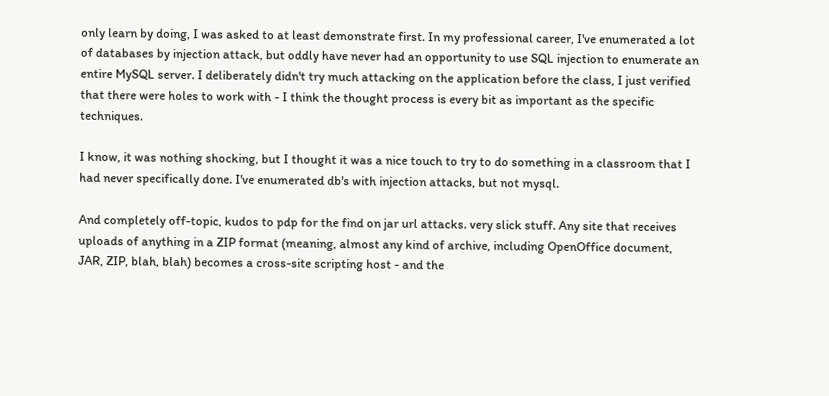only learn by doing, I was asked to at least demonstrate first. In my professional career, I've enumerated a lot of databases by injection attack, but oddly have never had an opportunity to use SQL injection to enumerate an entire MySQL server. I deliberately didn't try much attacking on the application before the class, I just verified that there were holes to work with - I think the thought process is every bit as important as the specific techniques.

I know, it was nothing shocking, but I thought it was a nice touch to try to do something in a classroom that I had never specifically done. I've enumerated db's with injection attacks, but not mysql.

And completely off-topic, kudos to pdp for the find on jar url attacks. very slick stuff. Any site that receives uploads of anything in a ZIP format (meaning, almost any kind of archive, including OpenOffice document, JAR, ZIP, blah, blah) becomes a cross-site scripting host - and the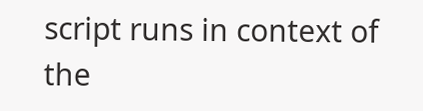script runs in context of the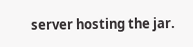server hosting the jar.